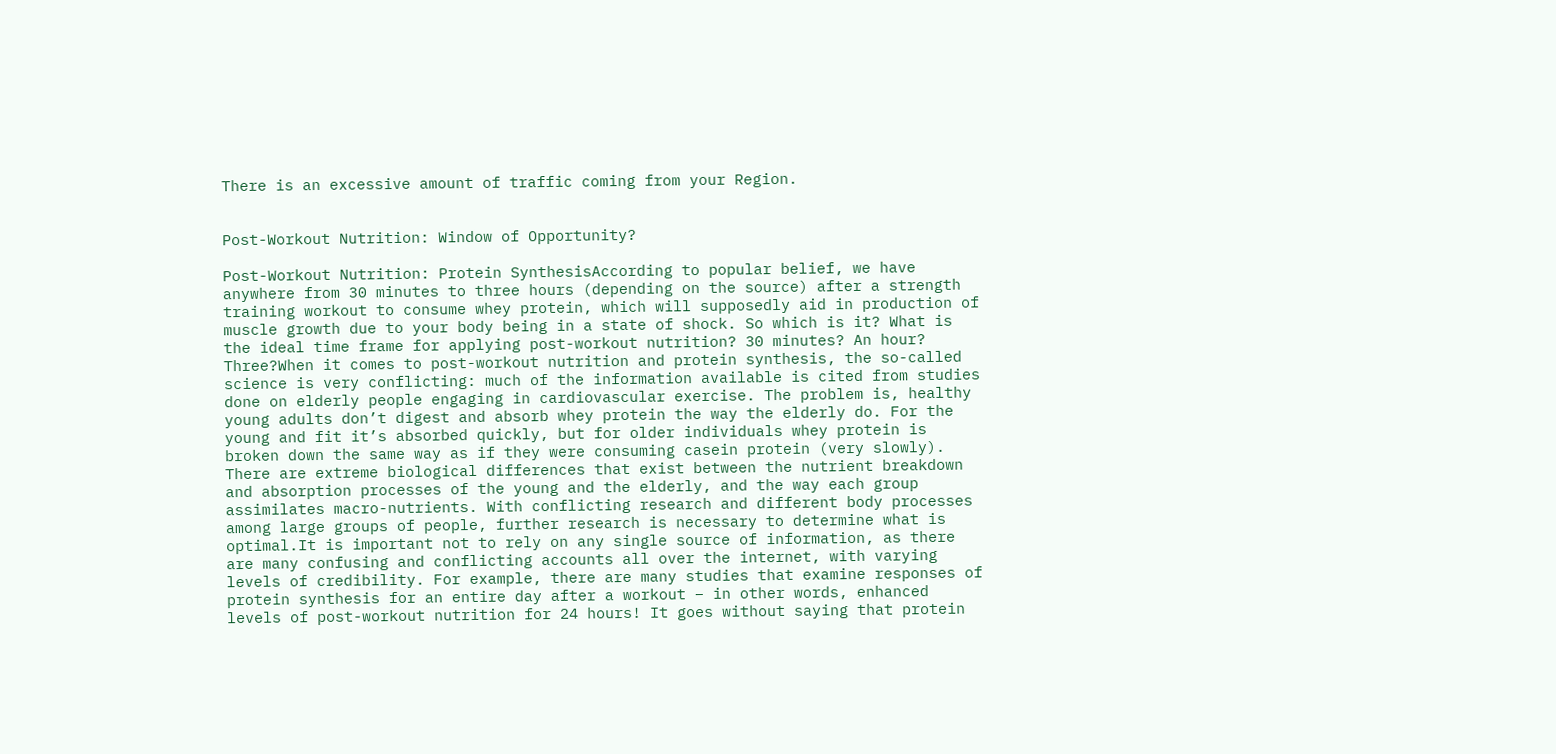There is an excessive amount of traffic coming from your Region.


Post-Workout Nutrition: Window of Opportunity?

Post-Workout Nutrition: Protein SynthesisAccording to popular belief, we have anywhere from 30 minutes to three hours (depending on the source) after a strength training workout to consume whey protein, which will supposedly aid in production of muscle growth due to your body being in a state of shock. So which is it? What is the ideal time frame for applying post-workout nutrition? 30 minutes? An hour? Three?When it comes to post-workout nutrition and protein synthesis, the so-called science is very conflicting: much of the information available is cited from studies done on elderly people engaging in cardiovascular exercise. The problem is, healthy young adults don’t digest and absorb whey protein the way the elderly do. For the young and fit it’s absorbed quickly, but for older individuals whey protein is broken down the same way as if they were consuming casein protein (very slowly). There are extreme biological differences that exist between the nutrient breakdown and absorption processes of the young and the elderly, and the way each group assimilates macro-nutrients. With conflicting research and different body processes among large groups of people, further research is necessary to determine what is optimal.It is important not to rely on any single source of information, as there are many confusing and conflicting accounts all over the internet, with varying levels of credibility. For example, there are many studies that examine responses of protein synthesis for an entire day after a workout – in other words, enhanced levels of post-workout nutrition for 24 hours! It goes without saying that protein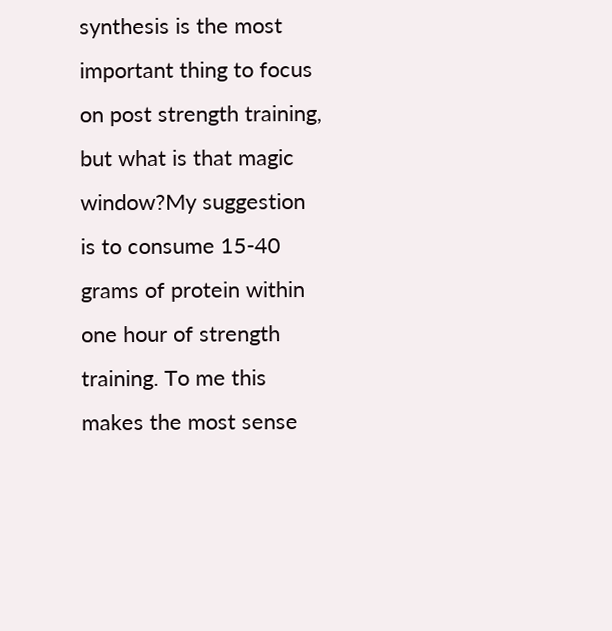synthesis is the most important thing to focus on post strength training, but what is that magic window?My suggestion is to consume 15-40 grams of protein within one hour of strength training. To me this makes the most sense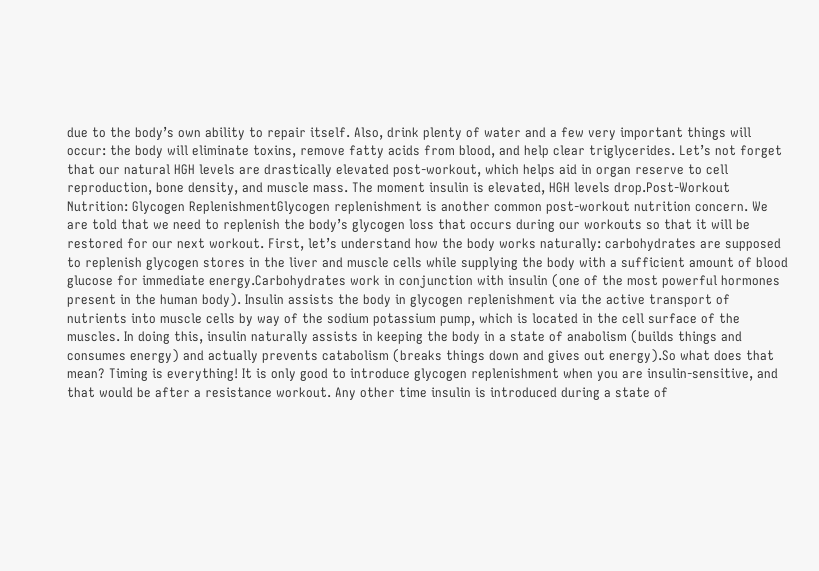due to the body’s own ability to repair itself. Also, drink plenty of water and a few very important things will occur: the body will eliminate toxins, remove fatty acids from blood, and help clear triglycerides. Let’s not forget that our natural HGH levels are drastically elevated post-workout, which helps aid in organ reserve to cell reproduction, bone density, and muscle mass. The moment insulin is elevated, HGH levels drop.Post-Workout Nutrition: Glycogen ReplenishmentGlycogen replenishment is another common post-workout nutrition concern. We are told that we need to replenish the body’s glycogen loss that occurs during our workouts so that it will be restored for our next workout. First, let’s understand how the body works naturally: carbohydrates are supposed to replenish glycogen stores in the liver and muscle cells while supplying the body with a sufficient amount of blood glucose for immediate energy.Carbohydrates work in conjunction with insulin (one of the most powerful hormones present in the human body). Insulin assists the body in glycogen replenishment via the active transport of nutrients into muscle cells by way of the sodium potassium pump, which is located in the cell surface of the muscles. In doing this, insulin naturally assists in keeping the body in a state of anabolism (builds things and consumes energy) and actually prevents catabolism (breaks things down and gives out energy).So what does that mean? Timing is everything! It is only good to introduce glycogen replenishment when you are insulin-sensitive, and that would be after a resistance workout. Any other time insulin is introduced during a state of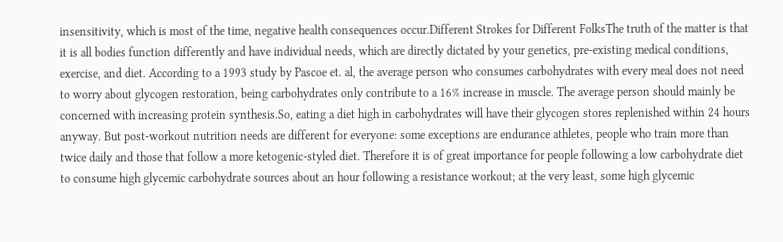insensitivity, which is most of the time, negative health consequences occur.Different Strokes for Different FolksThe truth of the matter is that it is all bodies function differently and have individual needs, which are directly dictated by your genetics, pre-existing medical conditions, exercise, and diet. According to a 1993 study by Pascoe et. al, the average person who consumes carbohydrates with every meal does not need to worry about glycogen restoration, being carbohydrates only contribute to a 16% increase in muscle. The average person should mainly be concerned with increasing protein synthesis.So, eating a diet high in carbohydrates will have their glycogen stores replenished within 24 hours anyway. But post-workout nutrition needs are different for everyone: some exceptions are endurance athletes, people who train more than twice daily and those that follow a more ketogenic-styled diet. Therefore it is of great importance for people following a low carbohydrate diet to consume high glycemic carbohydrate sources about an hour following a resistance workout; at the very least, some high glycemic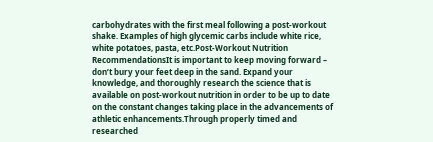carbohydrates with the first meal following a post-workout shake. Examples of high glycemic carbs include white rice, white potatoes, pasta, etc.Post-Workout Nutrition RecommendationsIt is important to keep moving forward – don’t bury your feet deep in the sand. Expand your knowledge, and thoroughly research the science that is available on post-workout nutrition in order to be up to date on the constant changes taking place in the advancements of athletic enhancements.Through properly timed and researched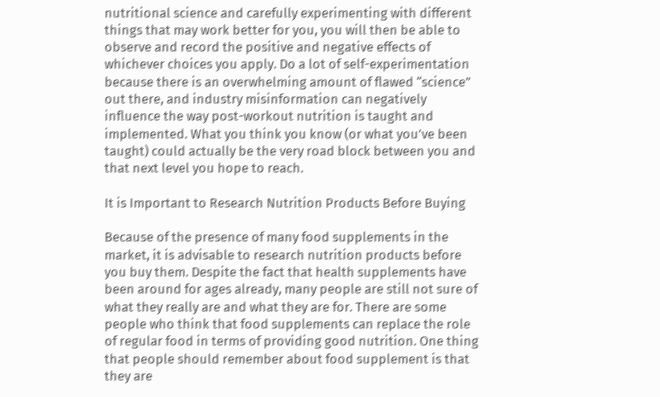nutritional science and carefully experimenting with different things that may work better for you, you will then be able to observe and record the positive and negative effects of whichever choices you apply. Do a lot of self-experimentation because there is an overwhelming amount of flawed “science” out there, and industry misinformation can negatively influence the way post-workout nutrition is taught and implemented. What you think you know (or what you’ve been taught) could actually be the very road block between you and that next level you hope to reach.

It is Important to Research Nutrition Products Before Buying

Because of the presence of many food supplements in the market, it is advisable to research nutrition products before you buy them. Despite the fact that health supplements have been around for ages already, many people are still not sure of what they really are and what they are for. There are some people who think that food supplements can replace the role of regular food in terms of providing good nutrition. One thing that people should remember about food supplement is that they are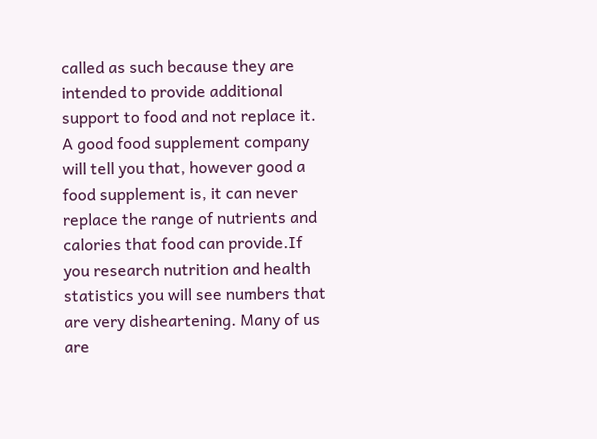called as such because they are intended to provide additional support to food and not replace it. A good food supplement company will tell you that, however good a food supplement is, it can never replace the range of nutrients and calories that food can provide.If you research nutrition and health statistics you will see numbers that are very disheartening. Many of us are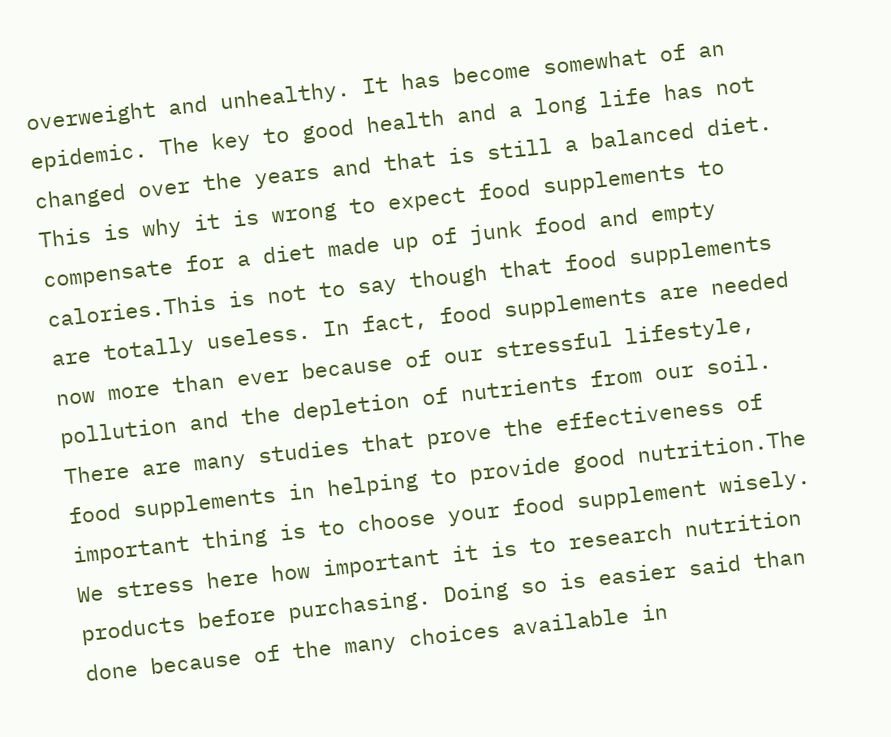overweight and unhealthy. It has become somewhat of an epidemic. The key to good health and a long life has not changed over the years and that is still a balanced diet. This is why it is wrong to expect food supplements to compensate for a diet made up of junk food and empty calories.This is not to say though that food supplements are totally useless. In fact, food supplements are needed now more than ever because of our stressful lifestyle, pollution and the depletion of nutrients from our soil. There are many studies that prove the effectiveness of food supplements in helping to provide good nutrition.The important thing is to choose your food supplement wisely. We stress here how important it is to research nutrition products before purchasing. Doing so is easier said than done because of the many choices available in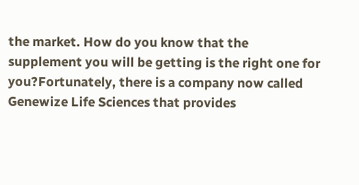the market. How do you know that the supplement you will be getting is the right one for you?Fortunately, there is a company now called Genewize Life Sciences that provides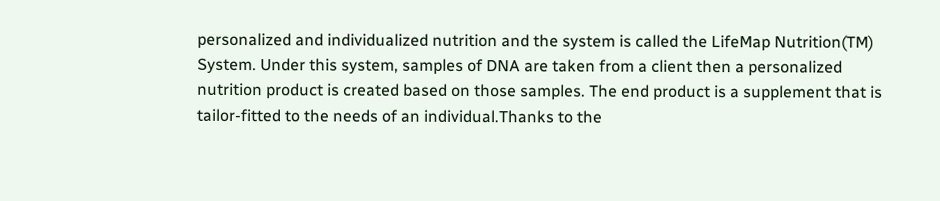personalized and individualized nutrition and the system is called the LifeMap Nutrition(TM) System. Under this system, samples of DNA are taken from a client then a personalized nutrition product is created based on those samples. The end product is a supplement that is tailor-fitted to the needs of an individual.Thanks to the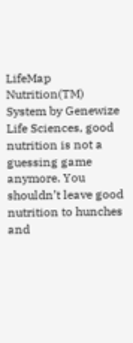LifeMap Nutrition(TM) System by Genewize Life Sciences, good nutrition is not a guessing game anymore. You shouldn’t leave good nutrition to hunches and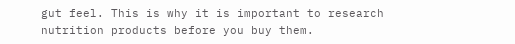gut feel. This is why it is important to research nutrition products before you buy them.